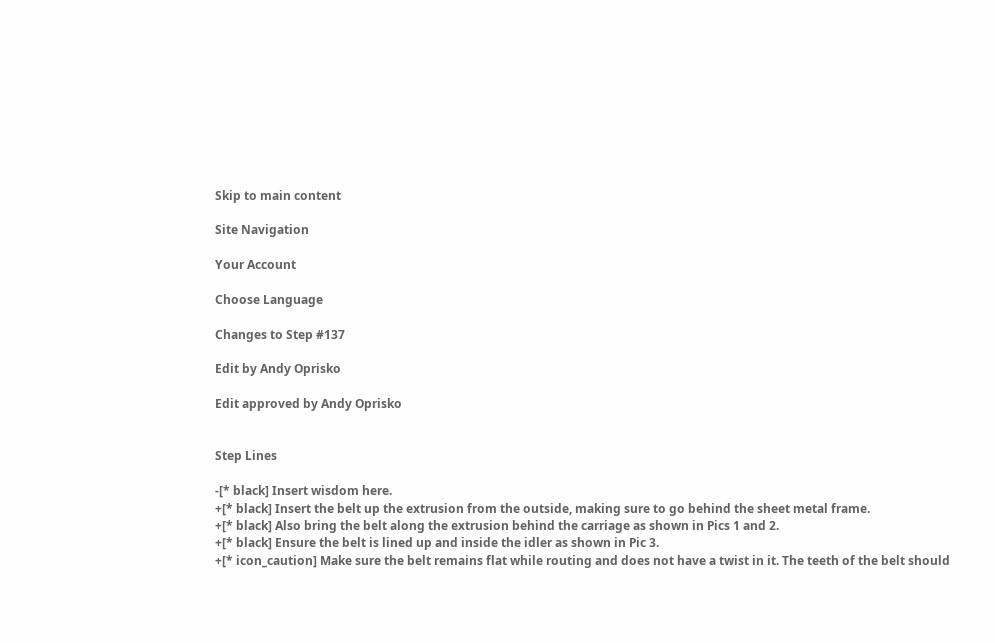Skip to main content

Site Navigation

Your Account

Choose Language

Changes to Step #137

Edit by Andy Oprisko

Edit approved by Andy Oprisko


Step Lines

-[* black] Insert wisdom here.
+[* black] Insert the belt up the extrusion from the outside, making sure to go behind the sheet metal frame.
+[* black] Also bring the belt along the extrusion behind the carriage as shown in Pics 1 and 2.
+[* black] Ensure the belt is lined up and inside the idler as shown in Pic 3.
+[* icon_caution] Make sure the belt remains flat while routing and does not have a twist in it. The teeth of the belt should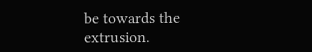be towards the extrusion.